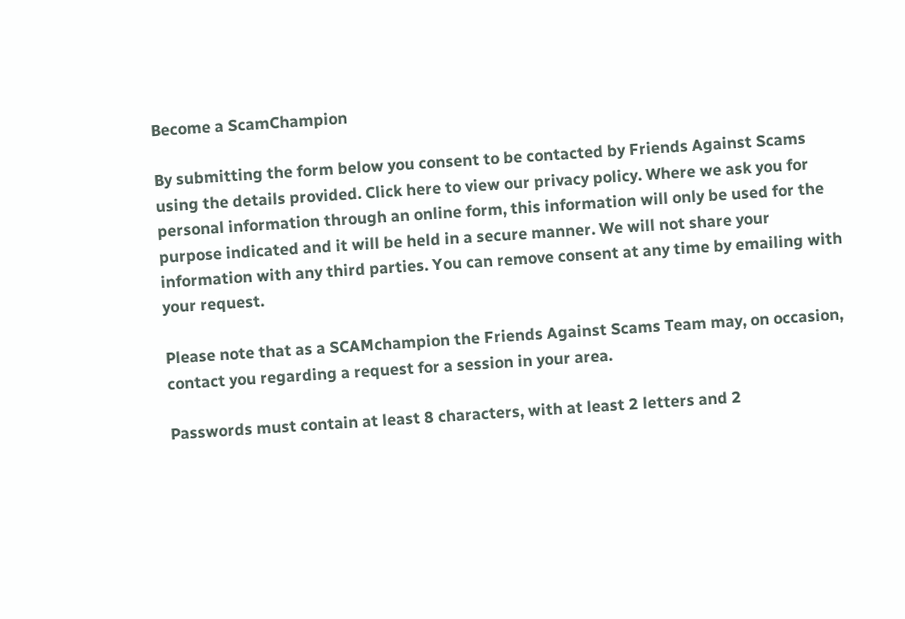Become a ScamChampion

By submitting the form below you consent to be contacted by Friends Against Scams using the details provided. Click here to view our privacy policy. Where we ask you for personal information through an online form, this information will only be used for the purpose indicated and it will be held in a secure manner. We will not share your information with any third parties. You can remove consent at any time by emailing with your request.

Please note that as a SCAMchampion the Friends Against Scams Team may, on occasion, contact you regarding a request for a session in your area.

Passwords must contain at least 8 characters, with at least 2 letters and 2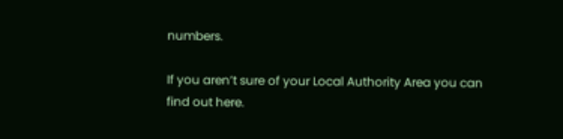numbers.

If you aren’t sure of your Local Authority Area you can find out here.